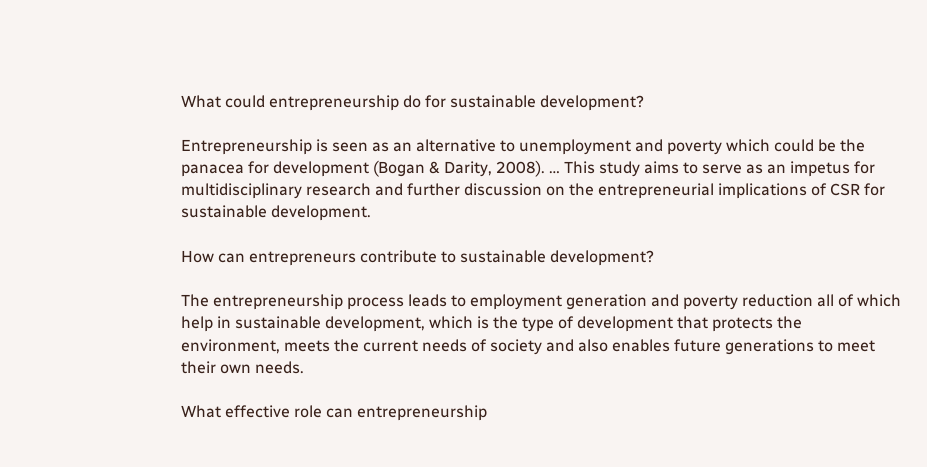What could entrepreneurship do for sustainable development?

Entrepreneurship is seen as an alternative to unemployment and poverty which could be the panacea for development (Bogan & Darity, 2008). … This study aims to serve as an impetus for multidisciplinary research and further discussion on the entrepreneurial implications of CSR for sustainable development.

How can entrepreneurs contribute to sustainable development?

The entrepreneurship process leads to employment generation and poverty reduction all of which help in sustainable development, which is the type of development that protects the environment, meets the current needs of society and also enables future generations to meet their own needs.

What effective role can entrepreneurship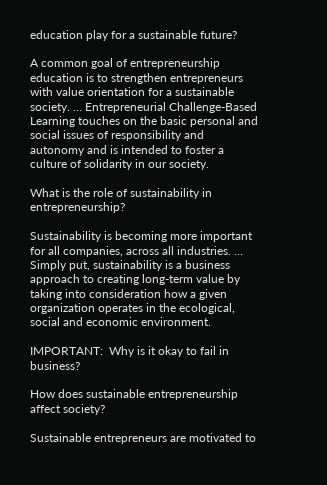education play for a sustainable future?

A common goal of entrepreneurship education is to strengthen entrepreneurs with value orientation for a sustainable society. … Entrepreneurial Challenge-Based Learning touches on the basic personal and social issues of responsibility and autonomy and is intended to foster a culture of solidarity in our society.

What is the role of sustainability in entrepreneurship?

Sustainability is becoming more important for all companies, across all industries. … Simply put, sustainability is a business approach to creating long-term value by taking into consideration how a given organization operates in the ecological, social and economic environment.

IMPORTANT:  Why is it okay to fail in business?

How does sustainable entrepreneurship affect society?

Sustainable entrepreneurs are motivated to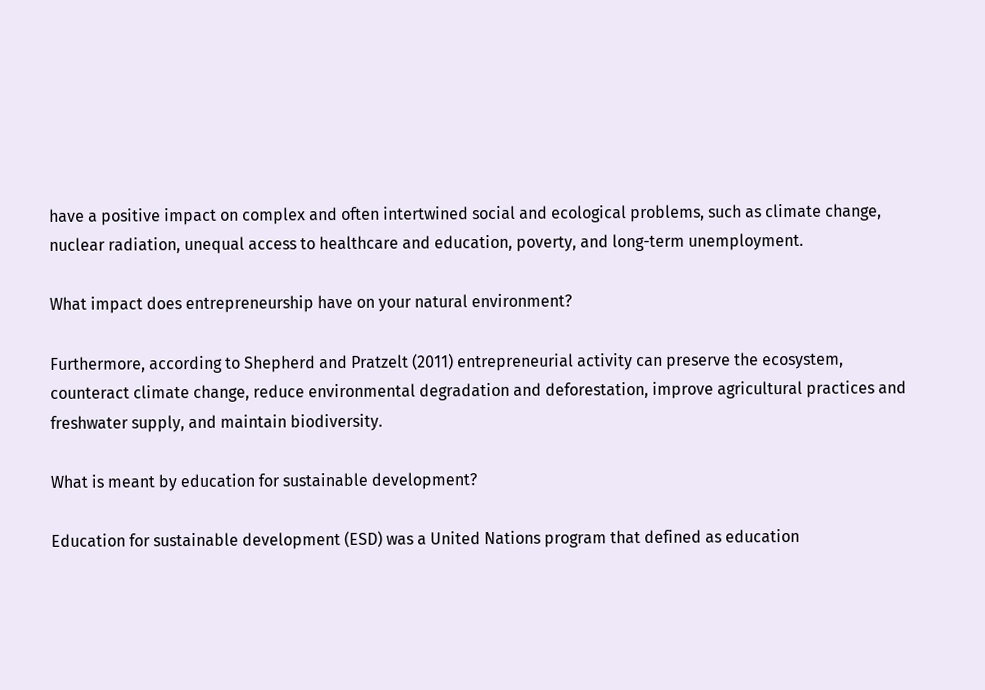have a positive impact on complex and often intertwined social and ecological problems, such as climate change, nuclear radiation, unequal access to healthcare and education, poverty, and long-term unemployment.

What impact does entrepreneurship have on your natural environment?

Furthermore, according to Shepherd and Pratzelt (2011) entrepreneurial activity can preserve the ecosystem, counteract climate change, reduce environmental degradation and deforestation, improve agricultural practices and freshwater supply, and maintain biodiversity.

What is meant by education for sustainable development?

Education for sustainable development (ESD) was a United Nations program that defined as education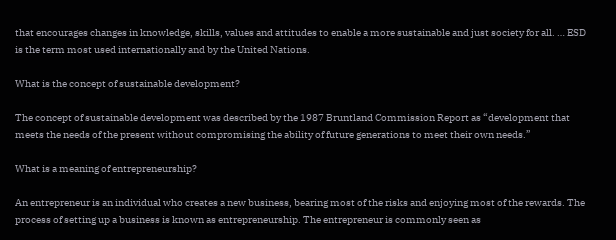that encourages changes in knowledge, skills, values and attitudes to enable a more sustainable and just society for all. … ESD is the term most used internationally and by the United Nations.

What is the concept of sustainable development?

The concept of sustainable development was described by the 1987 Bruntland Commission Report as “development that meets the needs of the present without compromising the ability of future generations to meet their own needs.”

What is a meaning of entrepreneurship?

An entrepreneur is an individual who creates a new business, bearing most of the risks and enjoying most of the rewards. The process of setting up a business is known as entrepreneurship. The entrepreneur is commonly seen as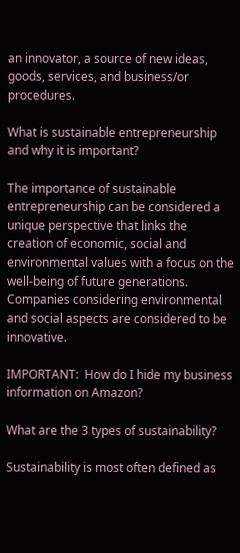an innovator, a source of new ideas, goods, services, and business/or procedures.

What is sustainable entrepreneurship and why it is important?

The importance of sustainable entrepreneurship can be considered a unique perspective that links the creation of economic, social and environmental values with a focus on the well-being of future generations. Companies considering environmental and social aspects are considered to be innovative.

IMPORTANT:  How do I hide my business information on Amazon?

What are the 3 types of sustainability?

Sustainability is most often defined as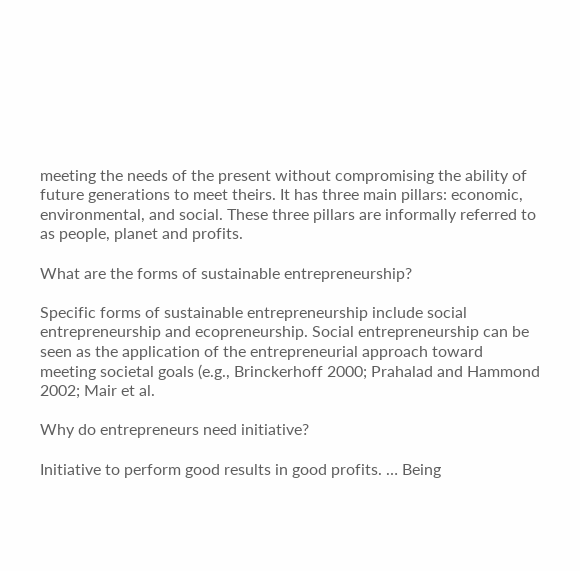meeting the needs of the present without compromising the ability of future generations to meet theirs. It has three main pillars: economic, environmental, and social. These three pillars are informally referred to as people, planet and profits.

What are the forms of sustainable entrepreneurship?

Specific forms of sustainable entrepreneurship include social entrepreneurship and ecopreneurship. Social entrepreneurship can be seen as the application of the entrepreneurial approach toward meeting societal goals (e.g., Brinckerhoff 2000; Prahalad and Hammond 2002; Mair et al.

Why do entrepreneurs need initiative?

Initiative to perform good results in good profits. … Being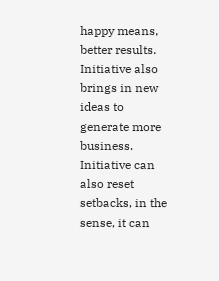happy means, better results. Initiative also brings in new ideas to generate more business. Initiative can also reset setbacks, in the sense, it can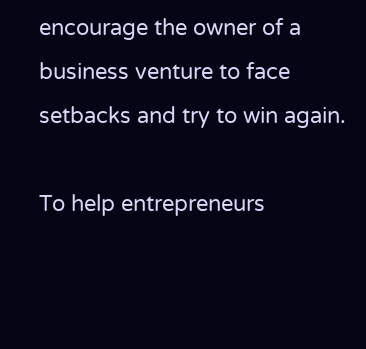encourage the owner of a business venture to face setbacks and try to win again.

To help entrepreneurs